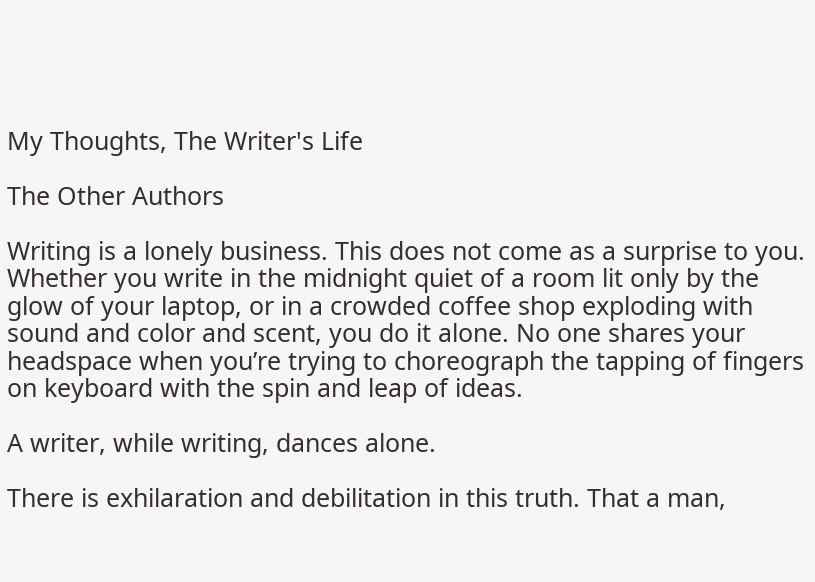My Thoughts, The Writer's Life

The Other Authors

Writing is a lonely business. This does not come as a surprise to you. Whether you write in the midnight quiet of a room lit only by the glow of your laptop, or in a crowded coffee shop exploding with sound and color and scent, you do it alone. No one shares your headspace when you’re trying to choreograph the tapping of fingers on keyboard with the spin and leap of ideas.

A writer, while writing, dances alone.

There is exhilaration and debilitation in this truth. That a man,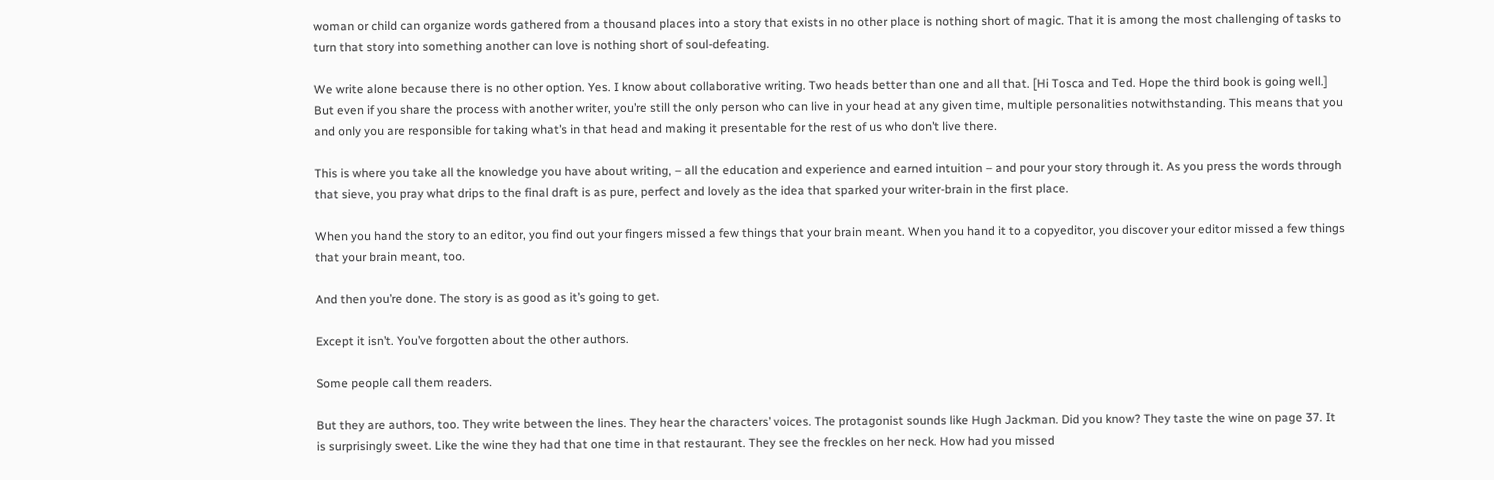woman or child can organize words gathered from a thousand places into a story that exists in no other place is nothing short of magic. That it is among the most challenging of tasks to turn that story into something another can love is nothing short of soul-defeating.

We write alone because there is no other option. Yes. I know about collaborative writing. Two heads better than one and all that. [Hi Tosca and Ted. Hope the third book is going well.] But even if you share the process with another writer, you’re still the only person who can live in your head at any given time, multiple personalities notwithstanding. This means that you and only you are responsible for taking what’s in that head and making it presentable for the rest of us who don’t live there.

This is where you take all the knowledge you have about writing, – all the education and experience and earned intuition – and pour your story through it. As you press the words through that sieve, you pray what drips to the final draft is as pure, perfect and lovely as the idea that sparked your writer-brain in the first place.

When you hand the story to an editor, you find out your fingers missed a few things that your brain meant. When you hand it to a copyeditor, you discover your editor missed a few things that your brain meant, too.

And then you’re done. The story is as good as it’s going to get.

Except it isn’t. You’ve forgotten about the other authors.

Some people call them readers.

But they are authors, too. They write between the lines. They hear the characters’ voices. The protagonist sounds like Hugh Jackman. Did you know? They taste the wine on page 37. It is surprisingly sweet. Like the wine they had that one time in that restaurant. They see the freckles on her neck. How had you missed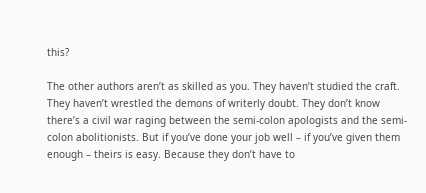this?

The other authors aren’t as skilled as you. They haven’t studied the craft. They haven’t wrestled the demons of writerly doubt. They don’t know there’s a civil war raging between the semi-colon apologists and the semi-colon abolitionists. But if you’ve done your job well – if you’ve given them enough – theirs is easy. Because they don’t have to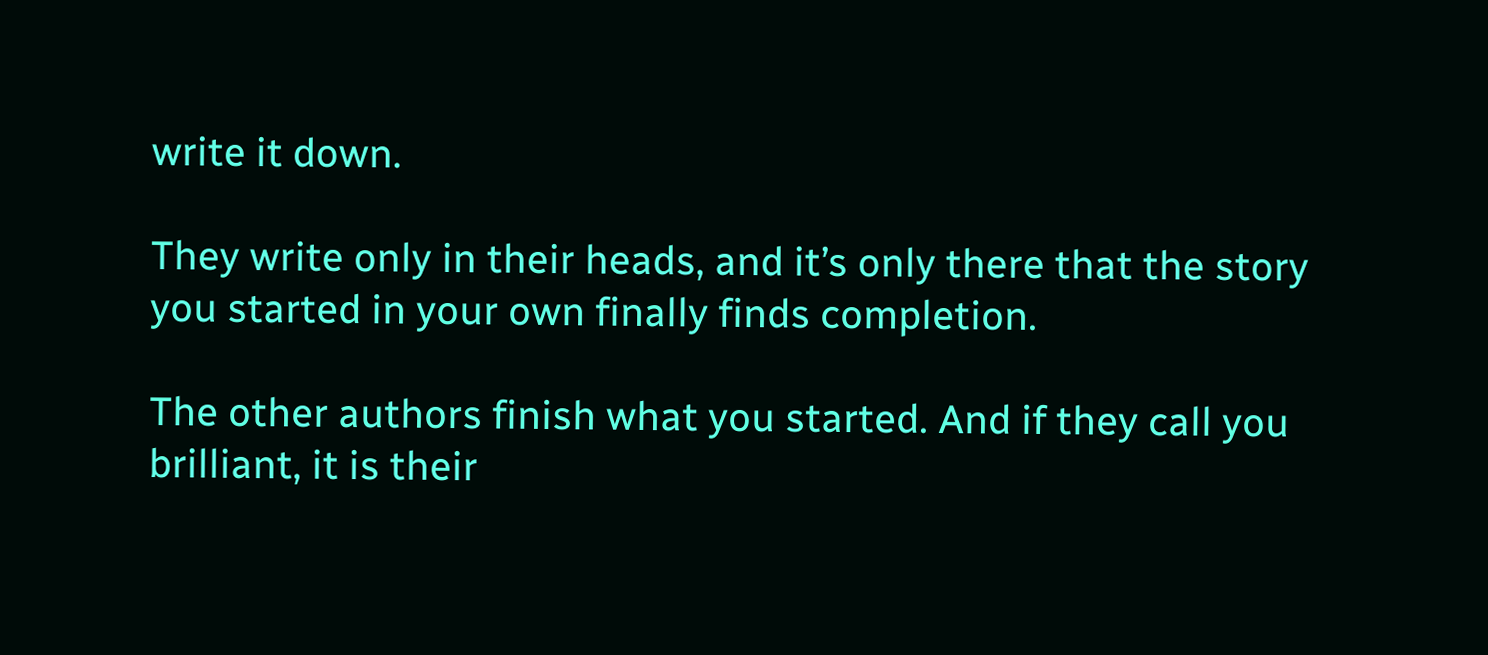write it down.

They write only in their heads, and it’s only there that the story you started in your own finally finds completion.

The other authors finish what you started. And if they call you brilliant, it is their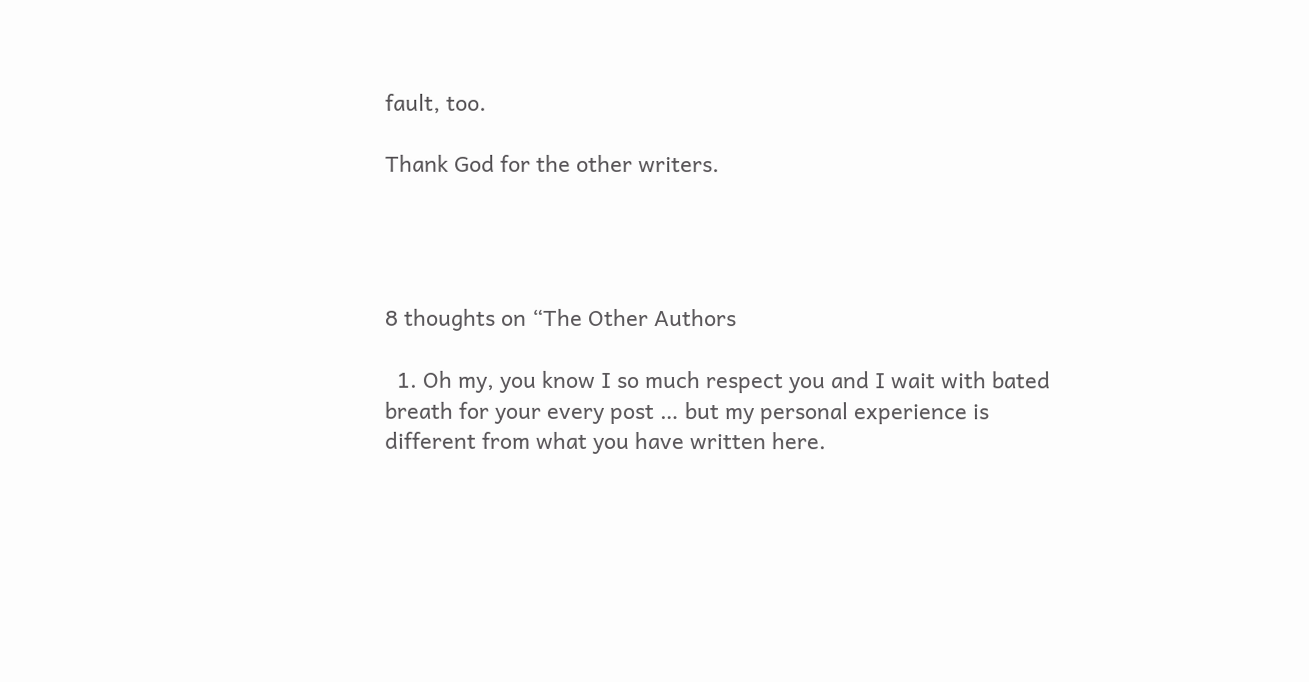fault, too.

Thank God for the other writers.




8 thoughts on “The Other Authors

  1. Oh my, you know I so much respect you and I wait with bated breath for your every post … but my personal experience is different from what you have written here.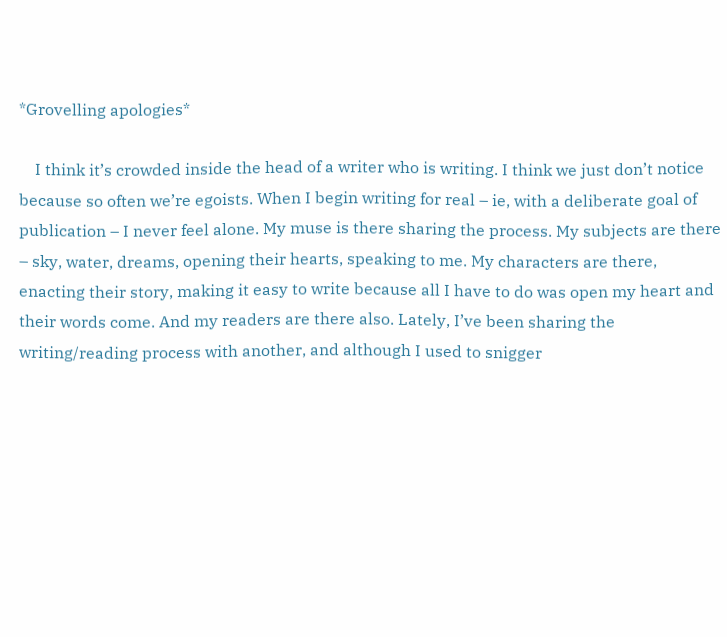*Grovelling apologies*

    I think it’s crowded inside the head of a writer who is writing. I think we just don’t notice because so often we’re egoists. When I begin writing for real – ie, with a deliberate goal of publication – I never feel alone. My muse is there sharing the process. My subjects are there – sky, water, dreams, opening their hearts, speaking to me. My characters are there, enacting their story, making it easy to write because all I have to do was open my heart and their words come. And my readers are there also. Lately, I’ve been sharing the writing/reading process with another, and although I used to snigger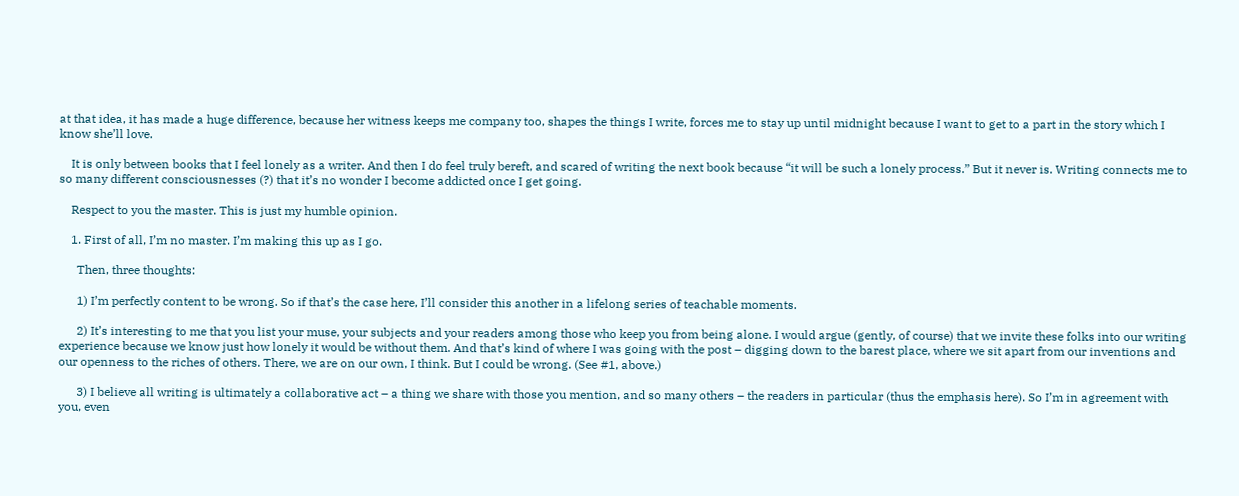at that idea, it has made a huge difference, because her witness keeps me company too, shapes the things I write, forces me to stay up until midnight because I want to get to a part in the story which I know she’ll love.

    It is only between books that I feel lonely as a writer. And then I do feel truly bereft, and scared of writing the next book because “it will be such a lonely process.” But it never is. Writing connects me to so many different consciousnesses (?) that it’s no wonder I become addicted once I get going.

    Respect to you the master. This is just my humble opinion.

    1. First of all, I’m no master. I’m making this up as I go.

      Then, three thoughts:

      1) I’m perfectly content to be wrong. So if that’s the case here, I’ll consider this another in a lifelong series of teachable moments.

      2) It’s interesting to me that you list your muse, your subjects and your readers among those who keep you from being alone. I would argue (gently, of course) that we invite these folks into our writing experience because we know just how lonely it would be without them. And that’s kind of where I was going with the post – digging down to the barest place, where we sit apart from our inventions and our openness to the riches of others. There, we are on our own, I think. But I could be wrong. (See #1, above.)

      3) I believe all writing is ultimately a collaborative act – a thing we share with those you mention, and so many others – the readers in particular (thus the emphasis here). So I’m in agreement with you, even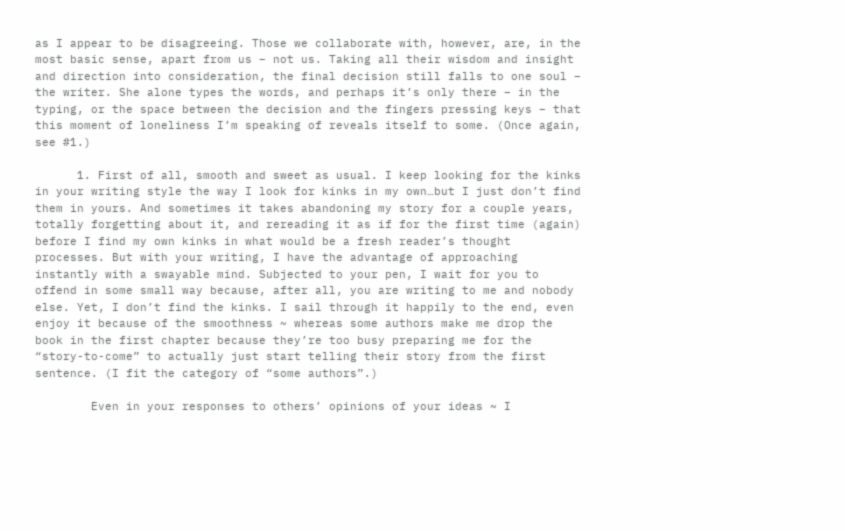as I appear to be disagreeing. Those we collaborate with, however, are, in the most basic sense, apart from us – not us. Taking all their wisdom and insight and direction into consideration, the final decision still falls to one soul – the writer. She alone types the words, and perhaps it’s only there – in the typing, or the space between the decision and the fingers pressing keys – that this moment of loneliness I’m speaking of reveals itself to some. (Once again, see #1.)

      1. First of all, smooth and sweet as usual. I keep looking for the kinks in your writing style the way I look for kinks in my own…but I just don’t find them in yours. And sometimes it takes abandoning my story for a couple years, totally forgetting about it, and rereading it as if for the first time (again) before I find my own kinks in what would be a fresh reader’s thought processes. But with your writing, I have the advantage of approaching instantly with a swayable mind. Subjected to your pen, I wait for you to offend in some small way because, after all, you are writing to me and nobody else. Yet, I don’t find the kinks. I sail through it happily to the end, even enjoy it because of the smoothness ~ whereas some authors make me drop the book in the first chapter because they’re too busy preparing me for the “story-to-come” to actually just start telling their story from the first sentence. (I fit the category of “some authors”.)

        Even in your responses to others’ opinions of your ideas ~ I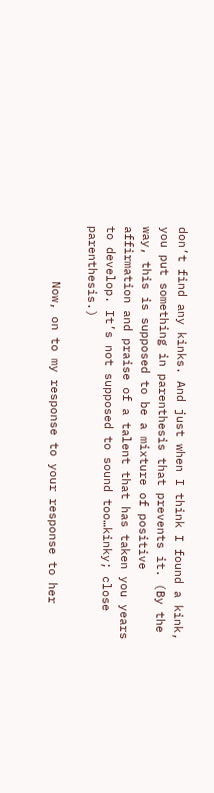don’t find any kinks. And just when I think I found a kink, you put something in parenthesis that prevents it. (By the way, this is supposed to be a mixture of positive affirmation and praise of a talent that has taken you years to develop. It’s not supposed to sound too…kinky; close parenthesis.)

        Now, on to my response to your response to her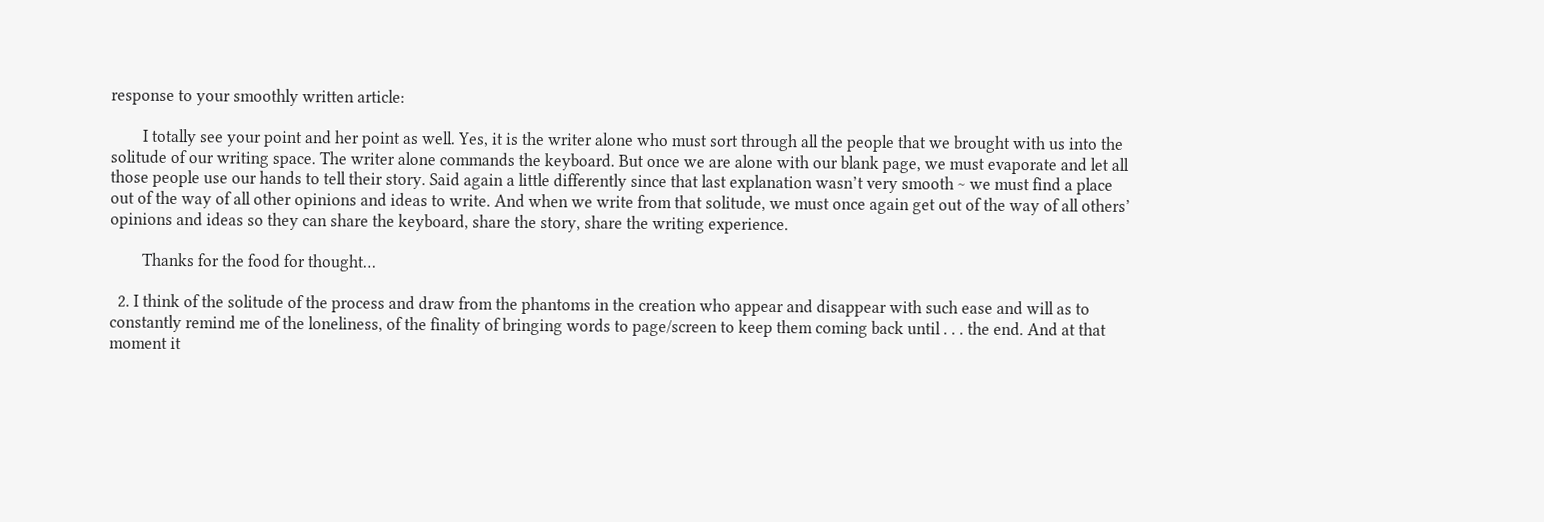response to your smoothly written article:

        I totally see your point and her point as well. Yes, it is the writer alone who must sort through all the people that we brought with us into the solitude of our writing space. The writer alone commands the keyboard. But once we are alone with our blank page, we must evaporate and let all those people use our hands to tell their story. Said again a little differently since that last explanation wasn’t very smooth ~ we must find a place out of the way of all other opinions and ideas to write. And when we write from that solitude, we must once again get out of the way of all others’ opinions and ideas so they can share the keyboard, share the story, share the writing experience.

        Thanks for the food for thought…

  2. I think of the solitude of the process and draw from the phantoms in the creation who appear and disappear with such ease and will as to constantly remind me of the loneliness, of the finality of bringing words to page/screen to keep them coming back until . . . the end. And at that moment it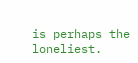is perhaps the loneliest.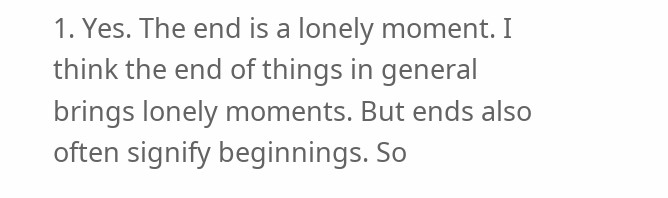1. Yes. The end is a lonely moment. I think the end of things in general brings lonely moments. But ends also often signify beginnings. So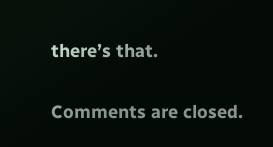there’s that.

Comments are closed.